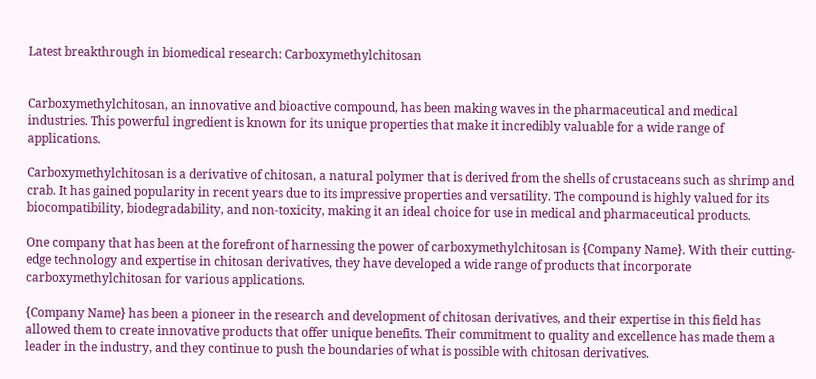Latest breakthrough in biomedical research: Carboxymethylchitosan


Carboxymethylchitosan, an innovative and bioactive compound, has been making waves in the pharmaceutical and medical industries. This powerful ingredient is known for its unique properties that make it incredibly valuable for a wide range of applications.

Carboxymethylchitosan is a derivative of chitosan, a natural polymer that is derived from the shells of crustaceans such as shrimp and crab. It has gained popularity in recent years due to its impressive properties and versatility. The compound is highly valued for its biocompatibility, biodegradability, and non-toxicity, making it an ideal choice for use in medical and pharmaceutical products.

One company that has been at the forefront of harnessing the power of carboxymethylchitosan is {Company Name}. With their cutting-edge technology and expertise in chitosan derivatives, they have developed a wide range of products that incorporate carboxymethylchitosan for various applications.

{Company Name} has been a pioneer in the research and development of chitosan derivatives, and their expertise in this field has allowed them to create innovative products that offer unique benefits. Their commitment to quality and excellence has made them a leader in the industry, and they continue to push the boundaries of what is possible with chitosan derivatives.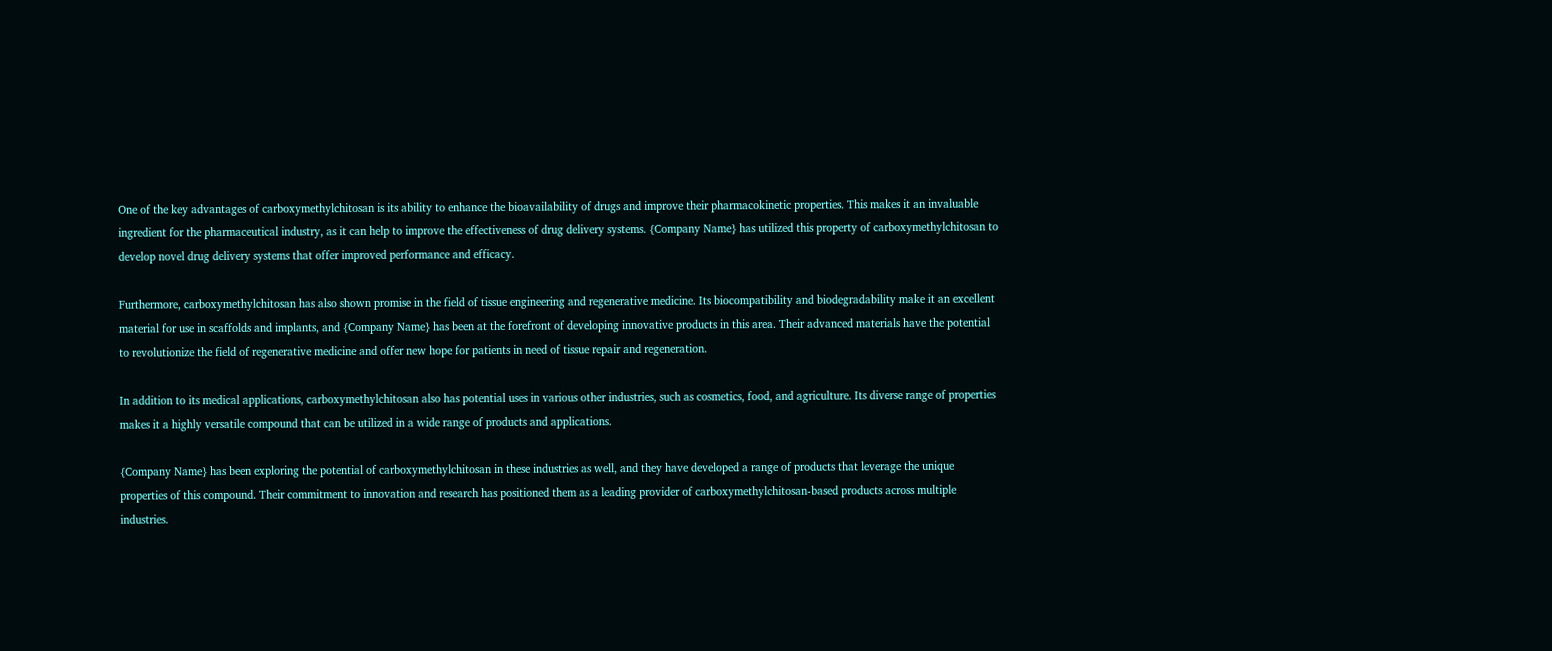One of the key advantages of carboxymethylchitosan is its ability to enhance the bioavailability of drugs and improve their pharmacokinetic properties. This makes it an invaluable ingredient for the pharmaceutical industry, as it can help to improve the effectiveness of drug delivery systems. {Company Name} has utilized this property of carboxymethylchitosan to develop novel drug delivery systems that offer improved performance and efficacy.

Furthermore, carboxymethylchitosan has also shown promise in the field of tissue engineering and regenerative medicine. Its biocompatibility and biodegradability make it an excellent material for use in scaffolds and implants, and {Company Name} has been at the forefront of developing innovative products in this area. Their advanced materials have the potential to revolutionize the field of regenerative medicine and offer new hope for patients in need of tissue repair and regeneration.

In addition to its medical applications, carboxymethylchitosan also has potential uses in various other industries, such as cosmetics, food, and agriculture. Its diverse range of properties makes it a highly versatile compound that can be utilized in a wide range of products and applications.

{Company Name} has been exploring the potential of carboxymethylchitosan in these industries as well, and they have developed a range of products that leverage the unique properties of this compound. Their commitment to innovation and research has positioned them as a leading provider of carboxymethylchitosan-based products across multiple industries.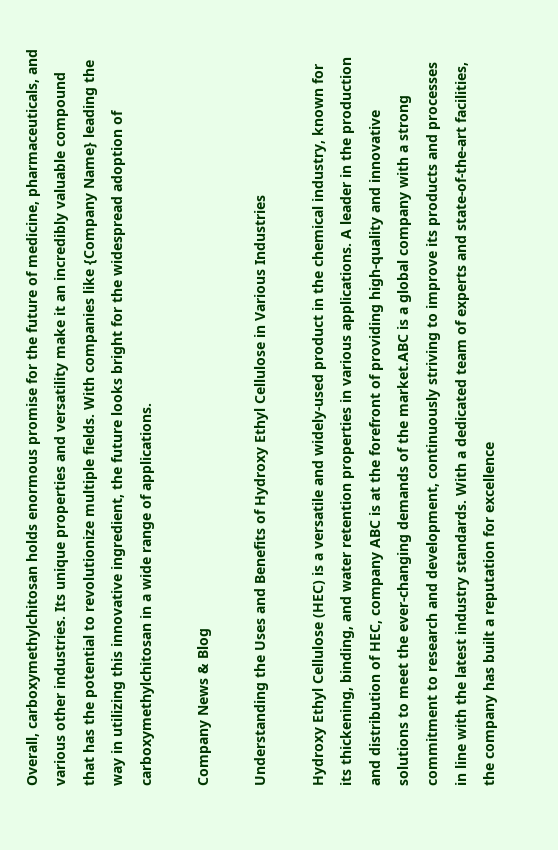Overall, carboxymethylchitosan holds enormous promise for the future of medicine, pharmaceuticals, and various other industries. Its unique properties and versatility make it an incredibly valuable compound that has the potential to revolutionize multiple fields. With companies like {Company Name} leading the way in utilizing this innovative ingredient, the future looks bright for the widespread adoption of carboxymethylchitosan in a wide range of applications.

Company News & Blog

Understanding the Uses and Benefits of Hydroxy Ethyl Cellulose in Various Industries

Hydroxy Ethyl Cellulose (HEC) is a versatile and widely-used product in the chemical industry, known for its thickening, binding, and water retention properties in various applications. A leader in the production and distribution of HEC, company ABC is at the forefront of providing high-quality and innovative solutions to meet the ever-changing demands of the market.ABC is a global company with a strong commitment to research and development, continuously striving to improve its products and processes in line with the latest industry standards. With a dedicated team of experts and state-of-the-art facilities, the company has built a reputation for excellence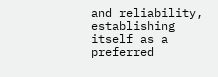and reliability, establishing itself as a preferred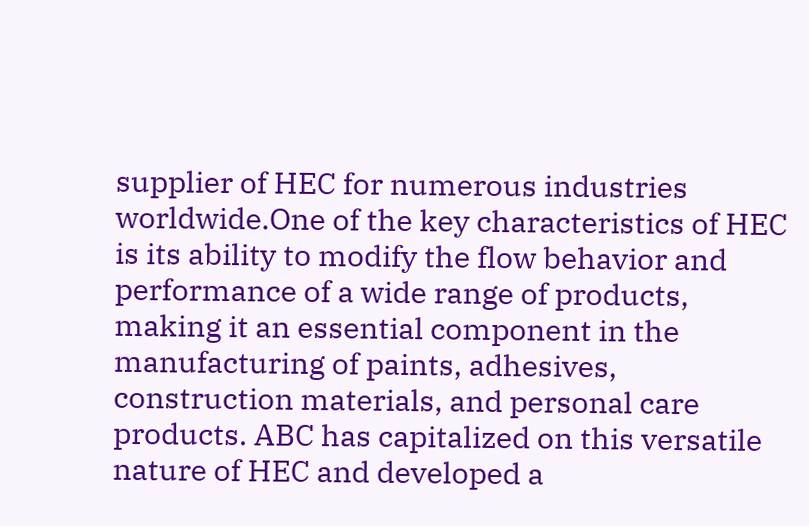supplier of HEC for numerous industries worldwide.One of the key characteristics of HEC is its ability to modify the flow behavior and performance of a wide range of products, making it an essential component in the manufacturing of paints, adhesives, construction materials, and personal care products. ABC has capitalized on this versatile nature of HEC and developed a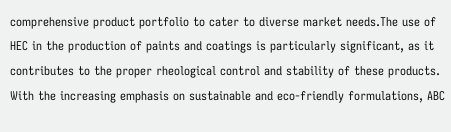comprehensive product portfolio to cater to diverse market needs.The use of HEC in the production of paints and coatings is particularly significant, as it contributes to the proper rheological control and stability of these products. With the increasing emphasis on sustainable and eco-friendly formulations, ABC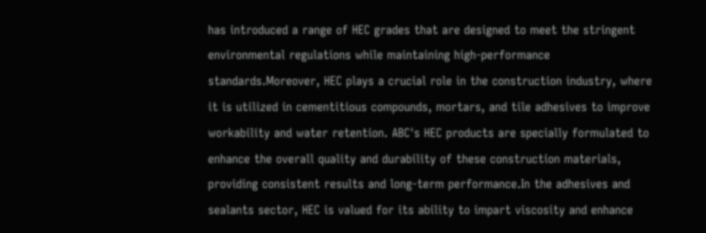has introduced a range of HEC grades that are designed to meet the stringent environmental regulations while maintaining high-performance standards.Moreover, HEC plays a crucial role in the construction industry, where it is utilized in cementitious compounds, mortars, and tile adhesives to improve workability and water retention. ABC's HEC products are specially formulated to enhance the overall quality and durability of these construction materials, providing consistent results and long-term performance.In the adhesives and sealants sector, HEC is valued for its ability to impart viscosity and enhance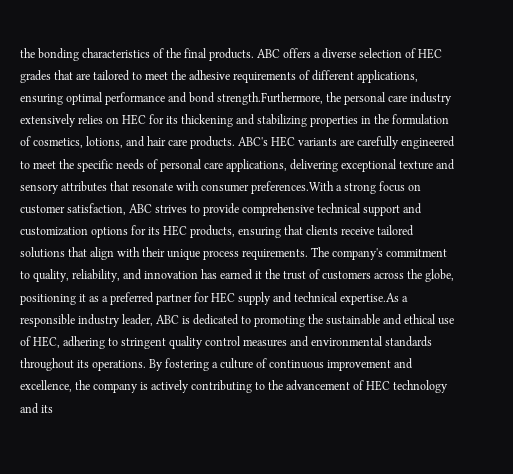the bonding characteristics of the final products. ABC offers a diverse selection of HEC grades that are tailored to meet the adhesive requirements of different applications, ensuring optimal performance and bond strength.Furthermore, the personal care industry extensively relies on HEC for its thickening and stabilizing properties in the formulation of cosmetics, lotions, and hair care products. ABC's HEC variants are carefully engineered to meet the specific needs of personal care applications, delivering exceptional texture and sensory attributes that resonate with consumer preferences.With a strong focus on customer satisfaction, ABC strives to provide comprehensive technical support and customization options for its HEC products, ensuring that clients receive tailored solutions that align with their unique process requirements. The company's commitment to quality, reliability, and innovation has earned it the trust of customers across the globe, positioning it as a preferred partner for HEC supply and technical expertise.As a responsible industry leader, ABC is dedicated to promoting the sustainable and ethical use of HEC, adhering to stringent quality control measures and environmental standards throughout its operations. By fostering a culture of continuous improvement and excellence, the company is actively contributing to the advancement of HEC technology and its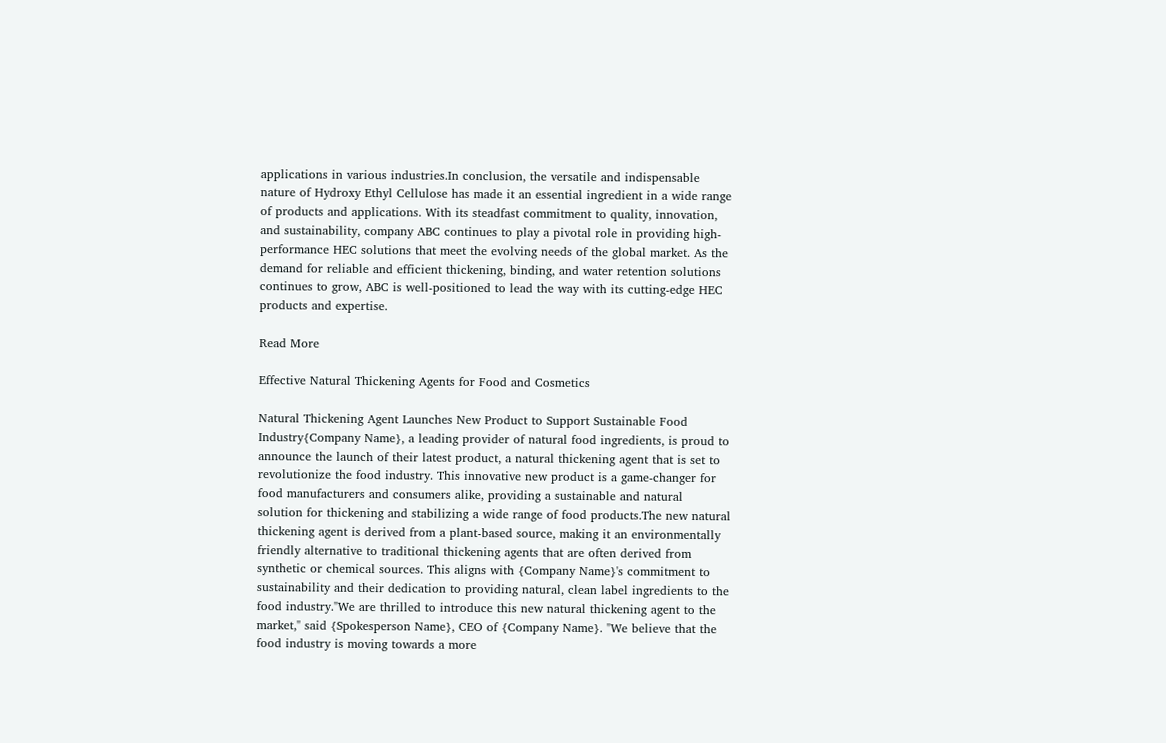applications in various industries.In conclusion, the versatile and indispensable nature of Hydroxy Ethyl Cellulose has made it an essential ingredient in a wide range of products and applications. With its steadfast commitment to quality, innovation, and sustainability, company ABC continues to play a pivotal role in providing high-performance HEC solutions that meet the evolving needs of the global market. As the demand for reliable and efficient thickening, binding, and water retention solutions continues to grow, ABC is well-positioned to lead the way with its cutting-edge HEC products and expertise.

Read More

Effective Natural Thickening Agents for Food and Cosmetics

Natural Thickening Agent Launches New Product to Support Sustainable Food Industry{Company Name}, a leading provider of natural food ingredients, is proud to announce the launch of their latest product, a natural thickening agent that is set to revolutionize the food industry. This innovative new product is a game-changer for food manufacturers and consumers alike, providing a sustainable and natural solution for thickening and stabilizing a wide range of food products.The new natural thickening agent is derived from a plant-based source, making it an environmentally friendly alternative to traditional thickening agents that are often derived from synthetic or chemical sources. This aligns with {Company Name}'s commitment to sustainability and their dedication to providing natural, clean label ingredients to the food industry."We are thrilled to introduce this new natural thickening agent to the market," said {Spokesperson Name}, CEO of {Company Name}. "We believe that the food industry is moving towards a more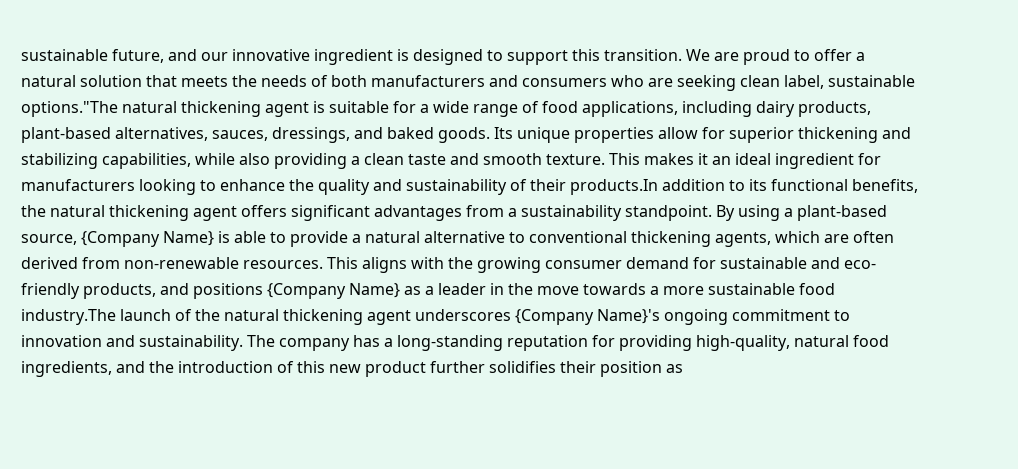sustainable future, and our innovative ingredient is designed to support this transition. We are proud to offer a natural solution that meets the needs of both manufacturers and consumers who are seeking clean label, sustainable options."The natural thickening agent is suitable for a wide range of food applications, including dairy products, plant-based alternatives, sauces, dressings, and baked goods. Its unique properties allow for superior thickening and stabilizing capabilities, while also providing a clean taste and smooth texture. This makes it an ideal ingredient for manufacturers looking to enhance the quality and sustainability of their products.In addition to its functional benefits, the natural thickening agent offers significant advantages from a sustainability standpoint. By using a plant-based source, {Company Name} is able to provide a natural alternative to conventional thickening agents, which are often derived from non-renewable resources. This aligns with the growing consumer demand for sustainable and eco-friendly products, and positions {Company Name} as a leader in the move towards a more sustainable food industry.The launch of the natural thickening agent underscores {Company Name}'s ongoing commitment to innovation and sustainability. The company has a long-standing reputation for providing high-quality, natural food ingredients, and the introduction of this new product further solidifies their position as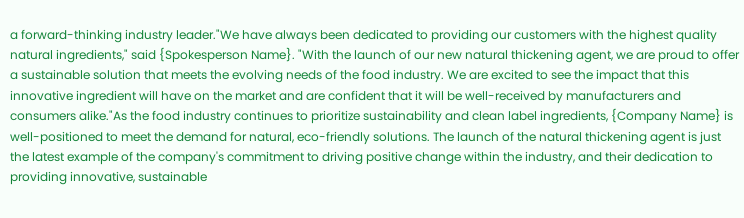a forward-thinking industry leader."We have always been dedicated to providing our customers with the highest quality natural ingredients," said {Spokesperson Name}. "With the launch of our new natural thickening agent, we are proud to offer a sustainable solution that meets the evolving needs of the food industry. We are excited to see the impact that this innovative ingredient will have on the market and are confident that it will be well-received by manufacturers and consumers alike."As the food industry continues to prioritize sustainability and clean label ingredients, {Company Name} is well-positioned to meet the demand for natural, eco-friendly solutions. The launch of the natural thickening agent is just the latest example of the company's commitment to driving positive change within the industry, and their dedication to providing innovative, sustainable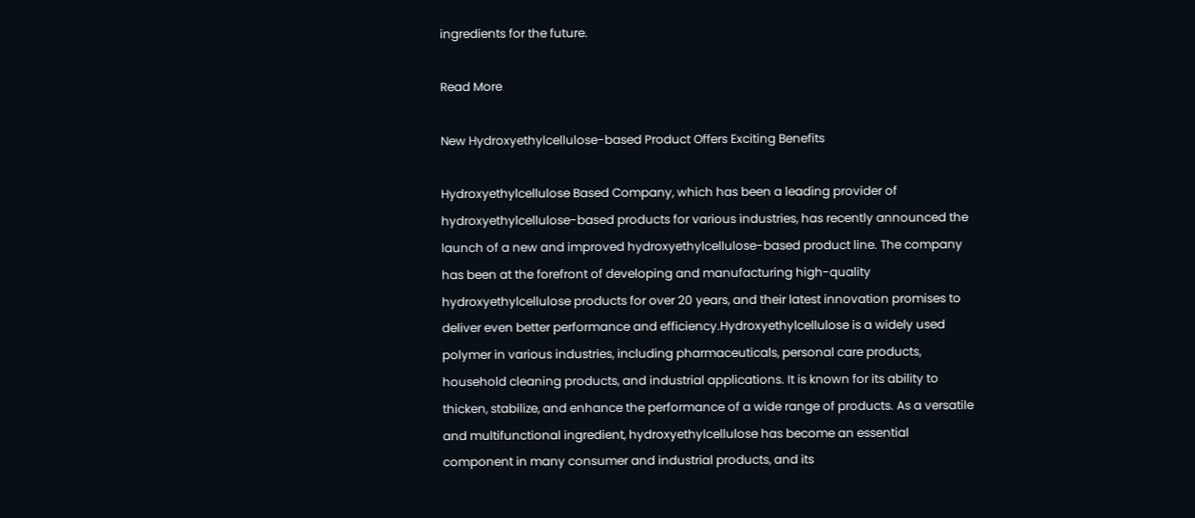ingredients for the future.

Read More

New Hydroxyethylcellulose-based Product Offers Exciting Benefits

Hydroxyethylcellulose Based Company, which has been a leading provider of hydroxyethylcellulose-based products for various industries, has recently announced the launch of a new and improved hydroxyethylcellulose-based product line. The company has been at the forefront of developing and manufacturing high-quality hydroxyethylcellulose products for over 20 years, and their latest innovation promises to deliver even better performance and efficiency.Hydroxyethylcellulose is a widely used polymer in various industries, including pharmaceuticals, personal care products, household cleaning products, and industrial applications. It is known for its ability to thicken, stabilize, and enhance the performance of a wide range of products. As a versatile and multifunctional ingredient, hydroxyethylcellulose has become an essential component in many consumer and industrial products, and its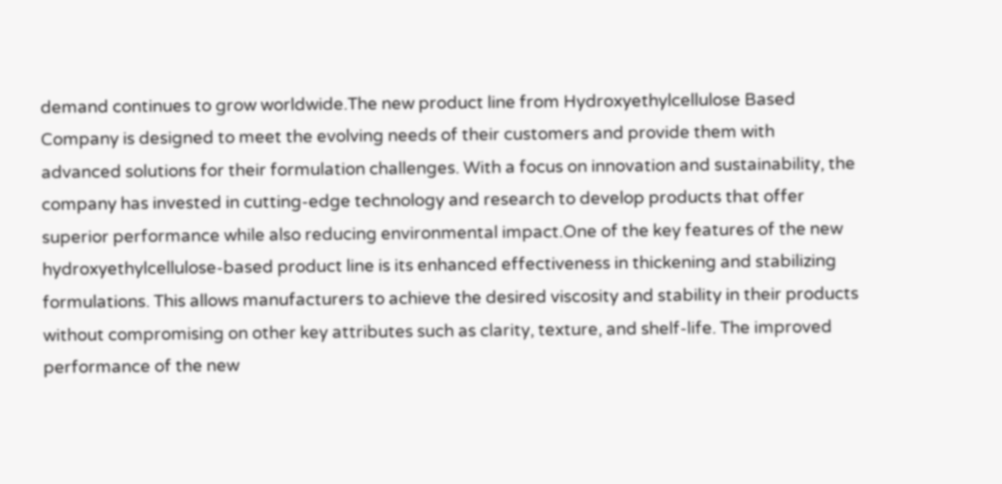demand continues to grow worldwide.The new product line from Hydroxyethylcellulose Based Company is designed to meet the evolving needs of their customers and provide them with advanced solutions for their formulation challenges. With a focus on innovation and sustainability, the company has invested in cutting-edge technology and research to develop products that offer superior performance while also reducing environmental impact.One of the key features of the new hydroxyethylcellulose-based product line is its enhanced effectiveness in thickening and stabilizing formulations. This allows manufacturers to achieve the desired viscosity and stability in their products without compromising on other key attributes such as clarity, texture, and shelf-life. The improved performance of the new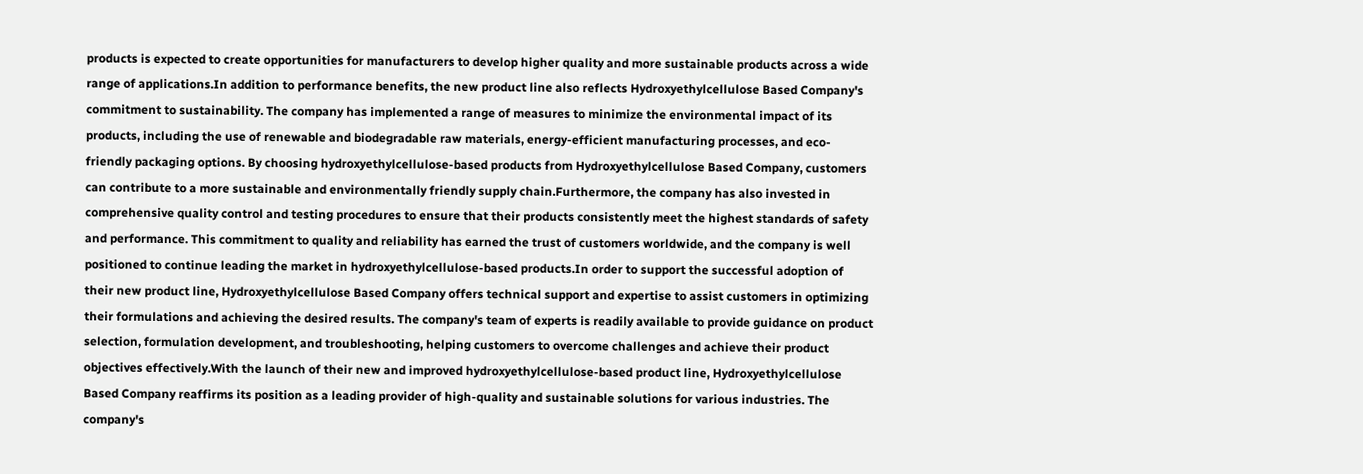products is expected to create opportunities for manufacturers to develop higher quality and more sustainable products across a wide range of applications.In addition to performance benefits, the new product line also reflects Hydroxyethylcellulose Based Company's commitment to sustainability. The company has implemented a range of measures to minimize the environmental impact of its products, including the use of renewable and biodegradable raw materials, energy-efficient manufacturing processes, and eco-friendly packaging options. By choosing hydroxyethylcellulose-based products from Hydroxyethylcellulose Based Company, customers can contribute to a more sustainable and environmentally friendly supply chain.Furthermore, the company has also invested in comprehensive quality control and testing procedures to ensure that their products consistently meet the highest standards of safety and performance. This commitment to quality and reliability has earned the trust of customers worldwide, and the company is well positioned to continue leading the market in hydroxyethylcellulose-based products.In order to support the successful adoption of their new product line, Hydroxyethylcellulose Based Company offers technical support and expertise to assist customers in optimizing their formulations and achieving the desired results. The company's team of experts is readily available to provide guidance on product selection, formulation development, and troubleshooting, helping customers to overcome challenges and achieve their product objectives effectively.With the launch of their new and improved hydroxyethylcellulose-based product line, Hydroxyethylcellulose Based Company reaffirms its position as a leading provider of high-quality and sustainable solutions for various industries. The company's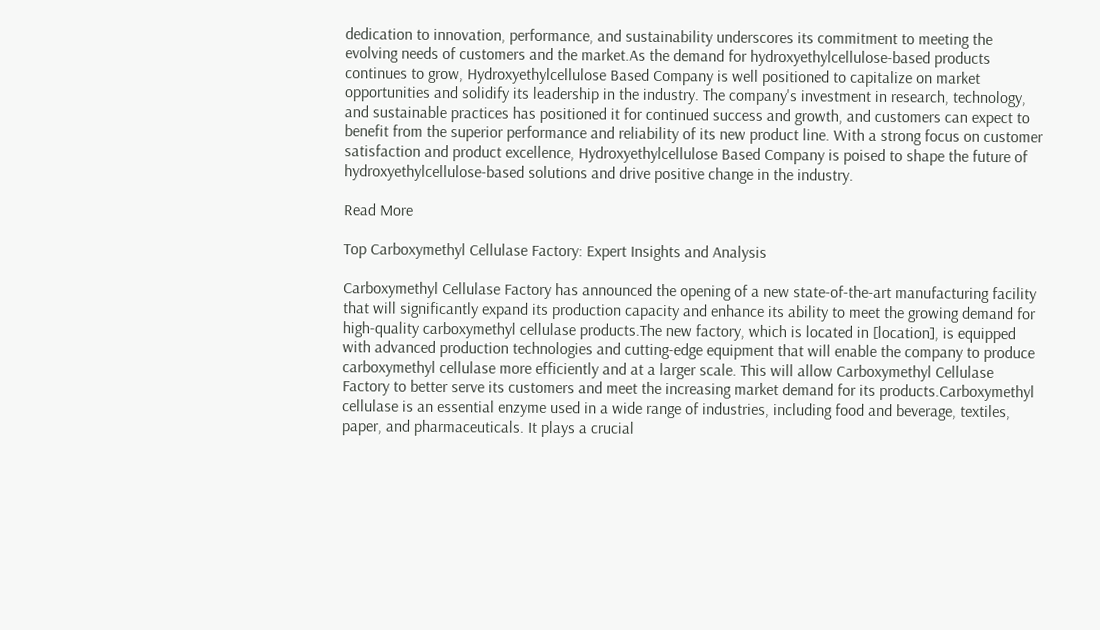dedication to innovation, performance, and sustainability underscores its commitment to meeting the evolving needs of customers and the market.As the demand for hydroxyethylcellulose-based products continues to grow, Hydroxyethylcellulose Based Company is well positioned to capitalize on market opportunities and solidify its leadership in the industry. The company's investment in research, technology, and sustainable practices has positioned it for continued success and growth, and customers can expect to benefit from the superior performance and reliability of its new product line. With a strong focus on customer satisfaction and product excellence, Hydroxyethylcellulose Based Company is poised to shape the future of hydroxyethylcellulose-based solutions and drive positive change in the industry.

Read More

Top Carboxymethyl Cellulase Factory: Expert Insights and Analysis

Carboxymethyl Cellulase Factory has announced the opening of a new state-of-the-art manufacturing facility that will significantly expand its production capacity and enhance its ability to meet the growing demand for high-quality carboxymethyl cellulase products.The new factory, which is located in [location], is equipped with advanced production technologies and cutting-edge equipment that will enable the company to produce carboxymethyl cellulase more efficiently and at a larger scale. This will allow Carboxymethyl Cellulase Factory to better serve its customers and meet the increasing market demand for its products.Carboxymethyl cellulase is an essential enzyme used in a wide range of industries, including food and beverage, textiles, paper, and pharmaceuticals. It plays a crucial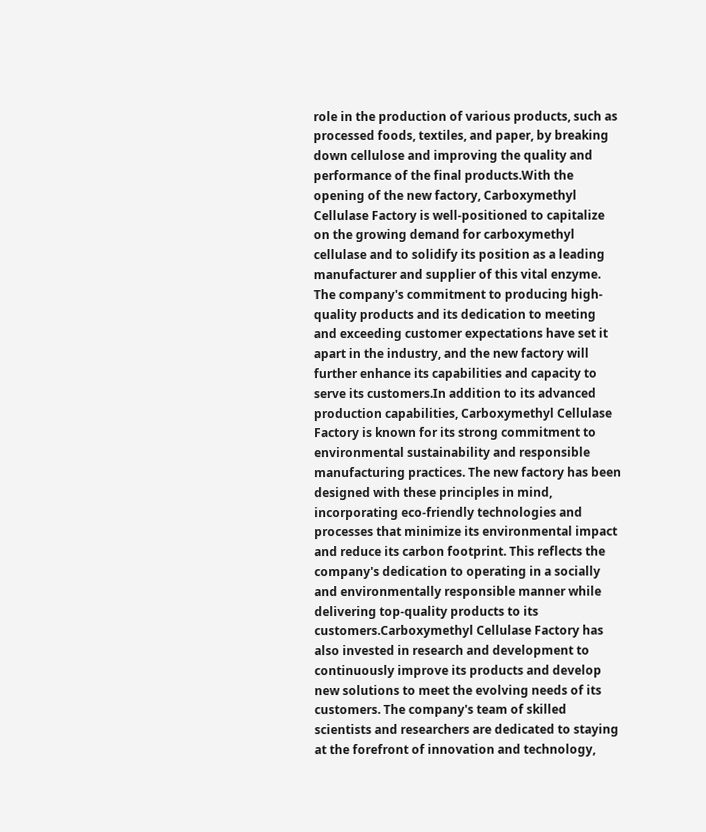role in the production of various products, such as processed foods, textiles, and paper, by breaking down cellulose and improving the quality and performance of the final products.With the opening of the new factory, Carboxymethyl Cellulase Factory is well-positioned to capitalize on the growing demand for carboxymethyl cellulase and to solidify its position as a leading manufacturer and supplier of this vital enzyme. The company's commitment to producing high-quality products and its dedication to meeting and exceeding customer expectations have set it apart in the industry, and the new factory will further enhance its capabilities and capacity to serve its customers.In addition to its advanced production capabilities, Carboxymethyl Cellulase Factory is known for its strong commitment to environmental sustainability and responsible manufacturing practices. The new factory has been designed with these principles in mind, incorporating eco-friendly technologies and processes that minimize its environmental impact and reduce its carbon footprint. This reflects the company's dedication to operating in a socially and environmentally responsible manner while delivering top-quality products to its customers.Carboxymethyl Cellulase Factory has also invested in research and development to continuously improve its products and develop new solutions to meet the evolving needs of its customers. The company's team of skilled scientists and researchers are dedicated to staying at the forefront of innovation and technology,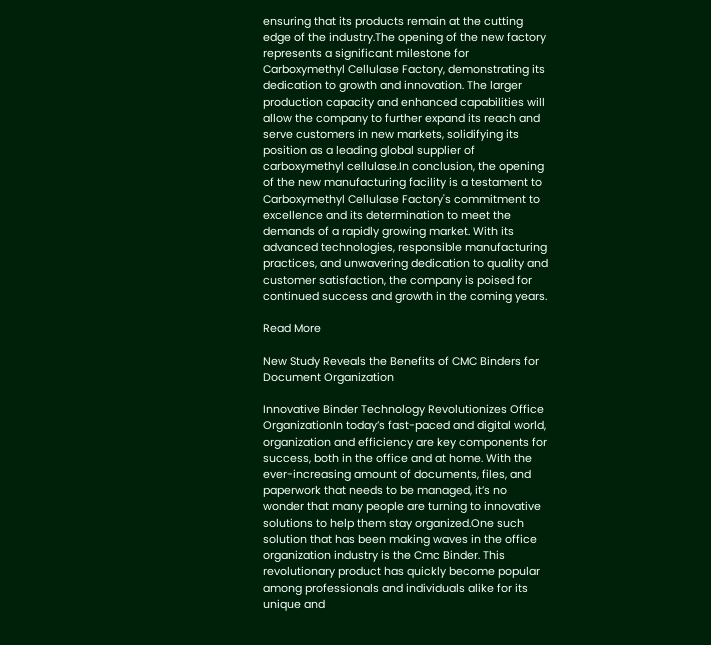ensuring that its products remain at the cutting edge of the industry.The opening of the new factory represents a significant milestone for Carboxymethyl Cellulase Factory, demonstrating its dedication to growth and innovation. The larger production capacity and enhanced capabilities will allow the company to further expand its reach and serve customers in new markets, solidifying its position as a leading global supplier of carboxymethyl cellulase.In conclusion, the opening of the new manufacturing facility is a testament to Carboxymethyl Cellulase Factory's commitment to excellence and its determination to meet the demands of a rapidly growing market. With its advanced technologies, responsible manufacturing practices, and unwavering dedication to quality and customer satisfaction, the company is poised for continued success and growth in the coming years.

Read More

New Study Reveals the Benefits of CMC Binders for Document Organization

Innovative Binder Technology Revolutionizes Office OrganizationIn today’s fast-paced and digital world, organization and efficiency are key components for success, both in the office and at home. With the ever-increasing amount of documents, files, and paperwork that needs to be managed, it’s no wonder that many people are turning to innovative solutions to help them stay organized.One such solution that has been making waves in the office organization industry is the Cmc Binder. This revolutionary product has quickly become popular among professionals and individuals alike for its unique and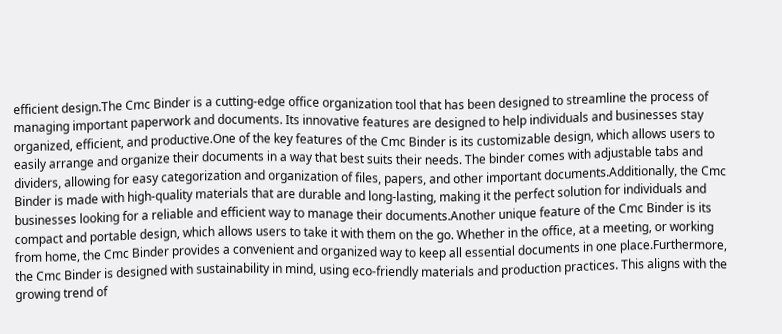efficient design.The Cmc Binder is a cutting-edge office organization tool that has been designed to streamline the process of managing important paperwork and documents. Its innovative features are designed to help individuals and businesses stay organized, efficient, and productive.One of the key features of the Cmc Binder is its customizable design, which allows users to easily arrange and organize their documents in a way that best suits their needs. The binder comes with adjustable tabs and dividers, allowing for easy categorization and organization of files, papers, and other important documents.Additionally, the Cmc Binder is made with high-quality materials that are durable and long-lasting, making it the perfect solution for individuals and businesses looking for a reliable and efficient way to manage their documents.Another unique feature of the Cmc Binder is its compact and portable design, which allows users to take it with them on the go. Whether in the office, at a meeting, or working from home, the Cmc Binder provides a convenient and organized way to keep all essential documents in one place.Furthermore, the Cmc Binder is designed with sustainability in mind, using eco-friendly materials and production practices. This aligns with the growing trend of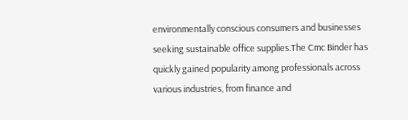environmentally conscious consumers and businesses seeking sustainable office supplies.The Cmc Binder has quickly gained popularity among professionals across various industries, from finance and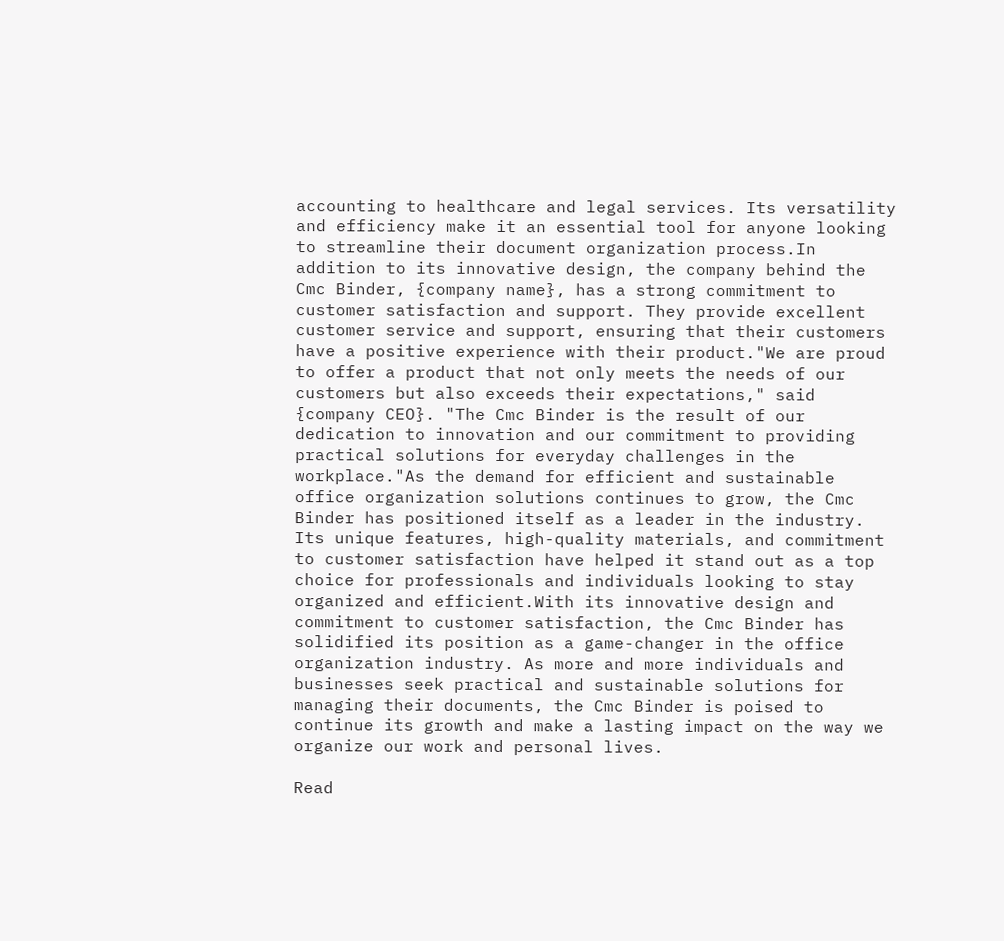accounting to healthcare and legal services. Its versatility and efficiency make it an essential tool for anyone looking to streamline their document organization process.In addition to its innovative design, the company behind the Cmc Binder, {company name}, has a strong commitment to customer satisfaction and support. They provide excellent customer service and support, ensuring that their customers have a positive experience with their product."We are proud to offer a product that not only meets the needs of our customers but also exceeds their expectations," said {company CEO}. "The Cmc Binder is the result of our dedication to innovation and our commitment to providing practical solutions for everyday challenges in the workplace."As the demand for efficient and sustainable office organization solutions continues to grow, the Cmc Binder has positioned itself as a leader in the industry. Its unique features, high-quality materials, and commitment to customer satisfaction have helped it stand out as a top choice for professionals and individuals looking to stay organized and efficient.With its innovative design and commitment to customer satisfaction, the Cmc Binder has solidified its position as a game-changer in the office organization industry. As more and more individuals and businesses seek practical and sustainable solutions for managing their documents, the Cmc Binder is poised to continue its growth and make a lasting impact on the way we organize our work and personal lives.

Read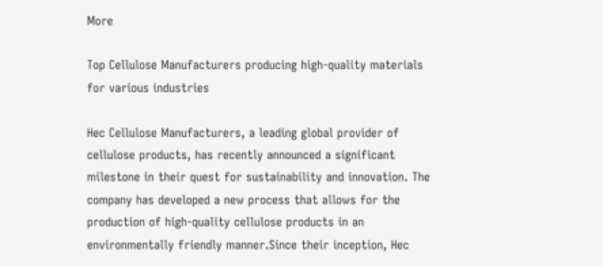More

Top Cellulose Manufacturers producing high-quality materials for various industries

Hec Cellulose Manufacturers, a leading global provider of cellulose products, has recently announced a significant milestone in their quest for sustainability and innovation. The company has developed a new process that allows for the production of high-quality cellulose products in an environmentally friendly manner.Since their inception, Hec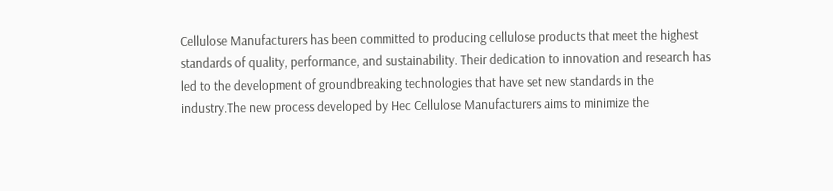Cellulose Manufacturers has been committed to producing cellulose products that meet the highest standards of quality, performance, and sustainability. Their dedication to innovation and research has led to the development of groundbreaking technologies that have set new standards in the industry.The new process developed by Hec Cellulose Manufacturers aims to minimize the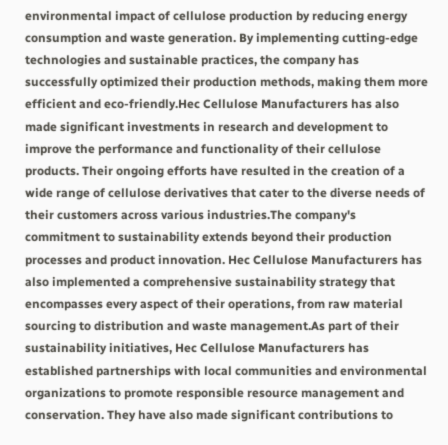environmental impact of cellulose production by reducing energy consumption and waste generation. By implementing cutting-edge technologies and sustainable practices, the company has successfully optimized their production methods, making them more efficient and eco-friendly.Hec Cellulose Manufacturers has also made significant investments in research and development to improve the performance and functionality of their cellulose products. Their ongoing efforts have resulted in the creation of a wide range of cellulose derivatives that cater to the diverse needs of their customers across various industries.The company's commitment to sustainability extends beyond their production processes and product innovation. Hec Cellulose Manufacturers has also implemented a comprehensive sustainability strategy that encompasses every aspect of their operations, from raw material sourcing to distribution and waste management.As part of their sustainability initiatives, Hec Cellulose Manufacturers has established partnerships with local communities and environmental organizations to promote responsible resource management and conservation. They have also made significant contributions to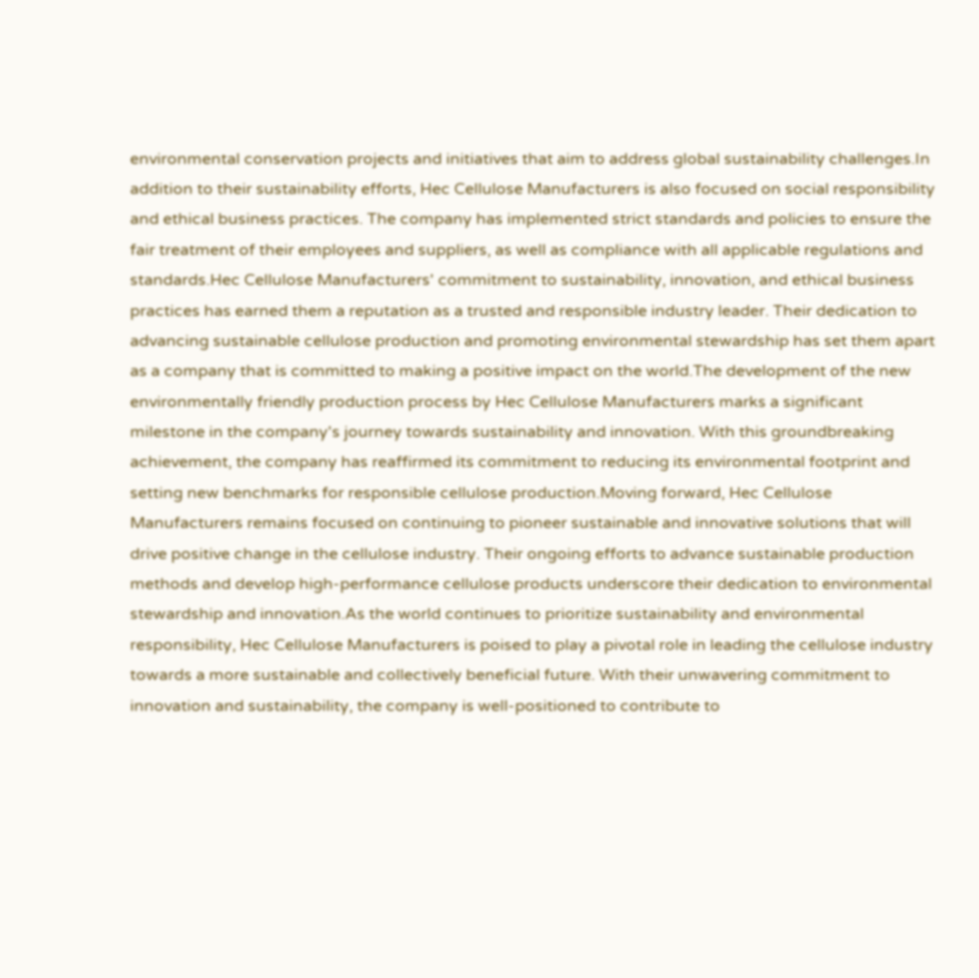environmental conservation projects and initiatives that aim to address global sustainability challenges.In addition to their sustainability efforts, Hec Cellulose Manufacturers is also focused on social responsibility and ethical business practices. The company has implemented strict standards and policies to ensure the fair treatment of their employees and suppliers, as well as compliance with all applicable regulations and standards.Hec Cellulose Manufacturers' commitment to sustainability, innovation, and ethical business practices has earned them a reputation as a trusted and responsible industry leader. Their dedication to advancing sustainable cellulose production and promoting environmental stewardship has set them apart as a company that is committed to making a positive impact on the world.The development of the new environmentally friendly production process by Hec Cellulose Manufacturers marks a significant milestone in the company's journey towards sustainability and innovation. With this groundbreaking achievement, the company has reaffirmed its commitment to reducing its environmental footprint and setting new benchmarks for responsible cellulose production.Moving forward, Hec Cellulose Manufacturers remains focused on continuing to pioneer sustainable and innovative solutions that will drive positive change in the cellulose industry. Their ongoing efforts to advance sustainable production methods and develop high-performance cellulose products underscore their dedication to environmental stewardship and innovation.As the world continues to prioritize sustainability and environmental responsibility, Hec Cellulose Manufacturers is poised to play a pivotal role in leading the cellulose industry towards a more sustainable and collectively beneficial future. With their unwavering commitment to innovation and sustainability, the company is well-positioned to contribute to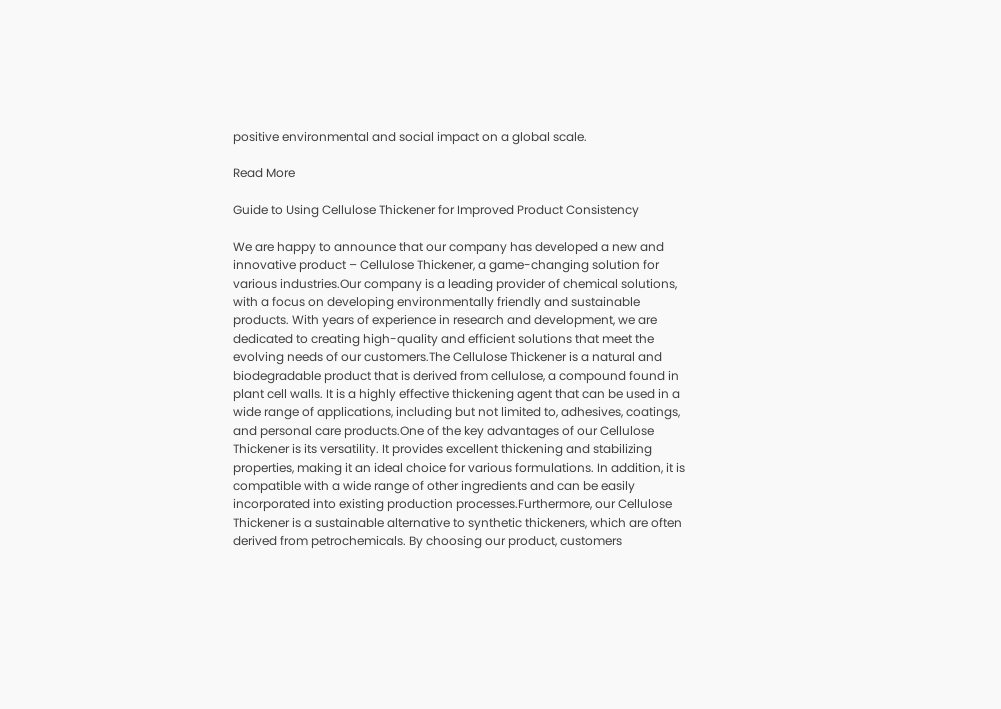positive environmental and social impact on a global scale.

Read More

Guide to Using Cellulose Thickener for Improved Product Consistency

We are happy to announce that our company has developed a new and innovative product – Cellulose Thickener, a game-changing solution for various industries.Our company is a leading provider of chemical solutions, with a focus on developing environmentally friendly and sustainable products. With years of experience in research and development, we are dedicated to creating high-quality and efficient solutions that meet the evolving needs of our customers.The Cellulose Thickener is a natural and biodegradable product that is derived from cellulose, a compound found in plant cell walls. It is a highly effective thickening agent that can be used in a wide range of applications, including but not limited to, adhesives, coatings, and personal care products.One of the key advantages of our Cellulose Thickener is its versatility. It provides excellent thickening and stabilizing properties, making it an ideal choice for various formulations. In addition, it is compatible with a wide range of other ingredients and can be easily incorporated into existing production processes.Furthermore, our Cellulose Thickener is a sustainable alternative to synthetic thickeners, which are often derived from petrochemicals. By choosing our product, customers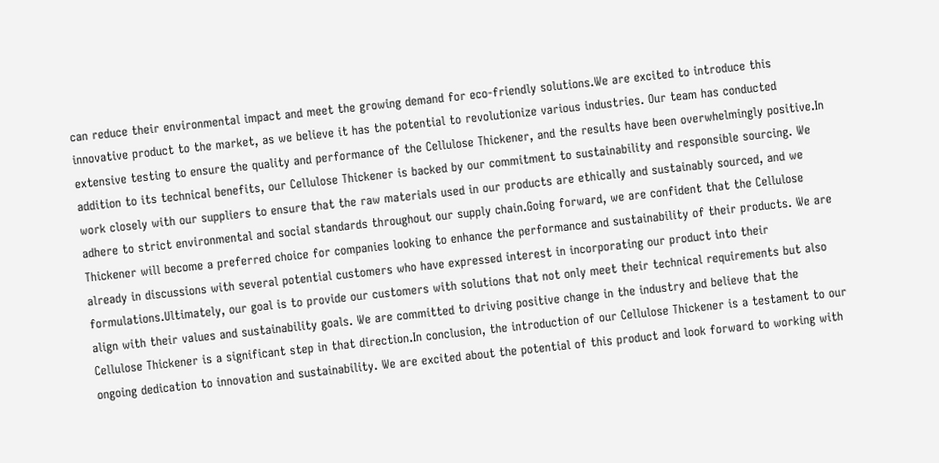can reduce their environmental impact and meet the growing demand for eco-friendly solutions.We are excited to introduce this innovative product to the market, as we believe it has the potential to revolutionize various industries. Our team has conducted extensive testing to ensure the quality and performance of the Cellulose Thickener, and the results have been overwhelmingly positive.In addition to its technical benefits, our Cellulose Thickener is backed by our commitment to sustainability and responsible sourcing. We work closely with our suppliers to ensure that the raw materials used in our products are ethically and sustainably sourced, and we adhere to strict environmental and social standards throughout our supply chain.Going forward, we are confident that the Cellulose Thickener will become a preferred choice for companies looking to enhance the performance and sustainability of their products. We are already in discussions with several potential customers who have expressed interest in incorporating our product into their formulations.Ultimately, our goal is to provide our customers with solutions that not only meet their technical requirements but also align with their values and sustainability goals. We are committed to driving positive change in the industry and believe that the Cellulose Thickener is a significant step in that direction.In conclusion, the introduction of our Cellulose Thickener is a testament to our ongoing dedication to innovation and sustainability. We are excited about the potential of this product and look forward to working with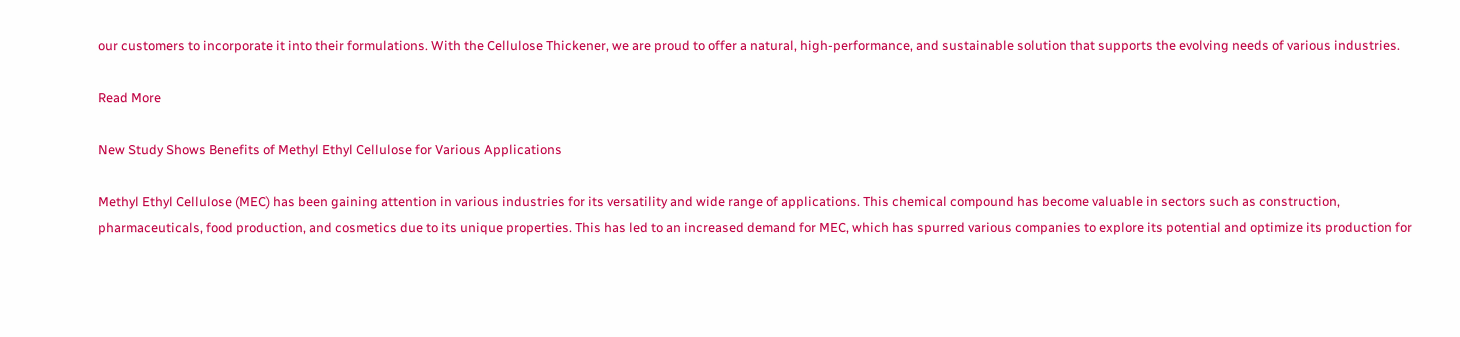our customers to incorporate it into their formulations. With the Cellulose Thickener, we are proud to offer a natural, high-performance, and sustainable solution that supports the evolving needs of various industries.

Read More

New Study Shows Benefits of Methyl Ethyl Cellulose for Various Applications

Methyl Ethyl Cellulose (MEC) has been gaining attention in various industries for its versatility and wide range of applications. This chemical compound has become valuable in sectors such as construction, pharmaceuticals, food production, and cosmetics due to its unique properties. This has led to an increased demand for MEC, which has spurred various companies to explore its potential and optimize its production for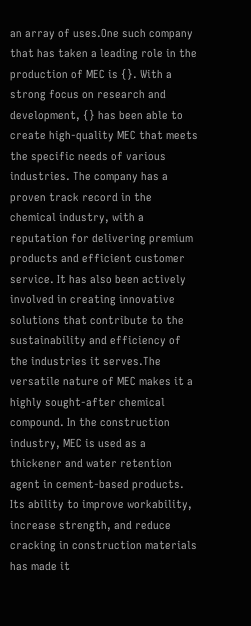an array of uses.One such company that has taken a leading role in the production of MEC is {}. With a strong focus on research and development, {} has been able to create high-quality MEC that meets the specific needs of various industries. The company has a proven track record in the chemical industry, with a reputation for delivering premium products and efficient customer service. It has also been actively involved in creating innovative solutions that contribute to the sustainability and efficiency of the industries it serves.The versatile nature of MEC makes it a highly sought-after chemical compound. In the construction industry, MEC is used as a thickener and water retention agent in cement-based products. Its ability to improve workability, increase strength, and reduce cracking in construction materials has made it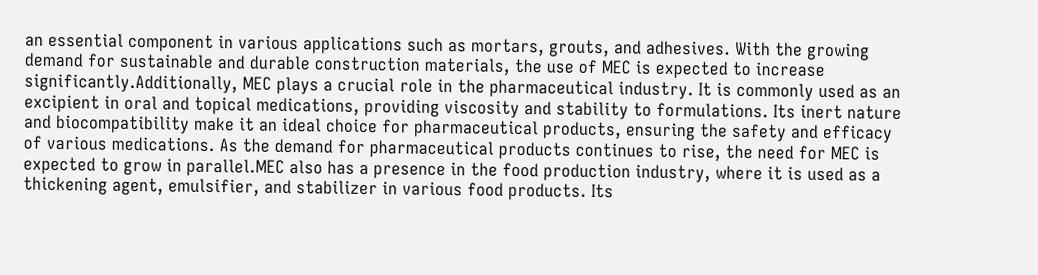an essential component in various applications such as mortars, grouts, and adhesives. With the growing demand for sustainable and durable construction materials, the use of MEC is expected to increase significantly.Additionally, MEC plays a crucial role in the pharmaceutical industry. It is commonly used as an excipient in oral and topical medications, providing viscosity and stability to formulations. Its inert nature and biocompatibility make it an ideal choice for pharmaceutical products, ensuring the safety and efficacy of various medications. As the demand for pharmaceutical products continues to rise, the need for MEC is expected to grow in parallel.MEC also has a presence in the food production industry, where it is used as a thickening agent, emulsifier, and stabilizer in various food products. Its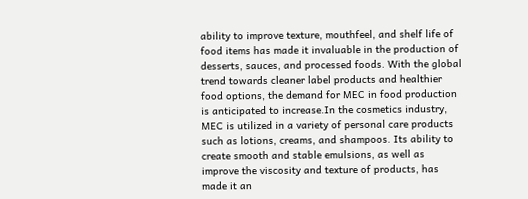ability to improve texture, mouthfeel, and shelf life of food items has made it invaluable in the production of desserts, sauces, and processed foods. With the global trend towards cleaner label products and healthier food options, the demand for MEC in food production is anticipated to increase.In the cosmetics industry, MEC is utilized in a variety of personal care products such as lotions, creams, and shampoos. Its ability to create smooth and stable emulsions, as well as improve the viscosity and texture of products, has made it an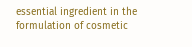essential ingredient in the formulation of cosmetic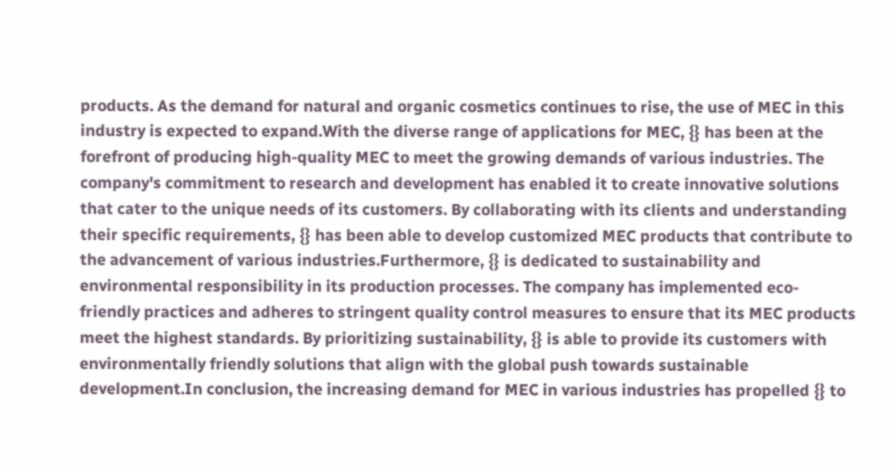products. As the demand for natural and organic cosmetics continues to rise, the use of MEC in this industry is expected to expand.With the diverse range of applications for MEC, {} has been at the forefront of producing high-quality MEC to meet the growing demands of various industries. The company's commitment to research and development has enabled it to create innovative solutions that cater to the unique needs of its customers. By collaborating with its clients and understanding their specific requirements, {} has been able to develop customized MEC products that contribute to the advancement of various industries.Furthermore, {} is dedicated to sustainability and environmental responsibility in its production processes. The company has implemented eco-friendly practices and adheres to stringent quality control measures to ensure that its MEC products meet the highest standards. By prioritizing sustainability, {} is able to provide its customers with environmentally friendly solutions that align with the global push towards sustainable development.In conclusion, the increasing demand for MEC in various industries has propelled {} to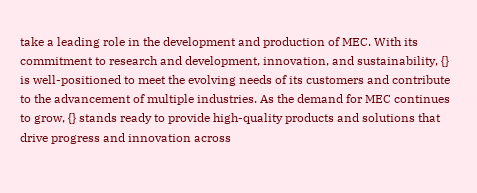take a leading role in the development and production of MEC. With its commitment to research and development, innovation, and sustainability, {} is well-positioned to meet the evolving needs of its customers and contribute to the advancement of multiple industries. As the demand for MEC continues to grow, {} stands ready to provide high-quality products and solutions that drive progress and innovation across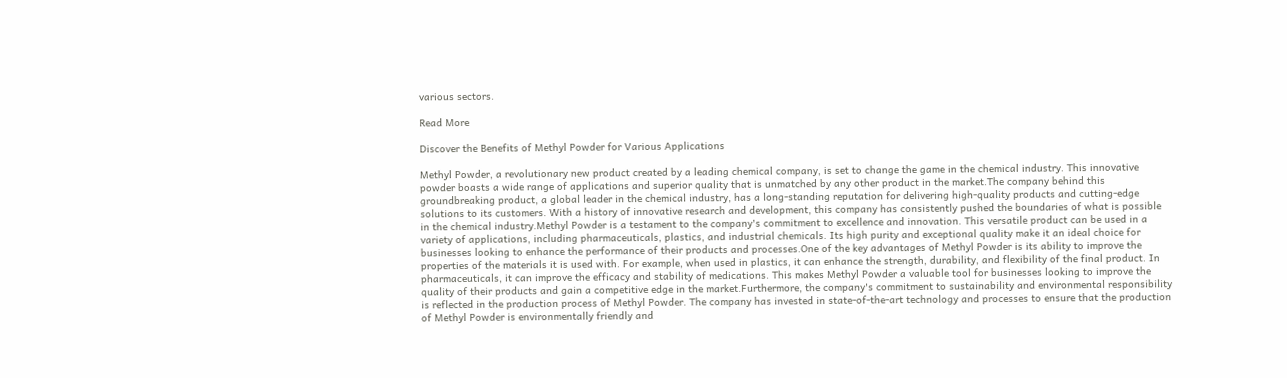various sectors.

Read More

Discover the Benefits of Methyl Powder for Various Applications

Methyl Powder, a revolutionary new product created by a leading chemical company, is set to change the game in the chemical industry. This innovative powder boasts a wide range of applications and superior quality that is unmatched by any other product in the market.The company behind this groundbreaking product, a global leader in the chemical industry, has a long-standing reputation for delivering high-quality products and cutting-edge solutions to its customers. With a history of innovative research and development, this company has consistently pushed the boundaries of what is possible in the chemical industry.Methyl Powder is a testament to the company's commitment to excellence and innovation. This versatile product can be used in a variety of applications, including pharmaceuticals, plastics, and industrial chemicals. Its high purity and exceptional quality make it an ideal choice for businesses looking to enhance the performance of their products and processes.One of the key advantages of Methyl Powder is its ability to improve the properties of the materials it is used with. For example, when used in plastics, it can enhance the strength, durability, and flexibility of the final product. In pharmaceuticals, it can improve the efficacy and stability of medications. This makes Methyl Powder a valuable tool for businesses looking to improve the quality of their products and gain a competitive edge in the market.Furthermore, the company's commitment to sustainability and environmental responsibility is reflected in the production process of Methyl Powder. The company has invested in state-of-the-art technology and processes to ensure that the production of Methyl Powder is environmentally friendly and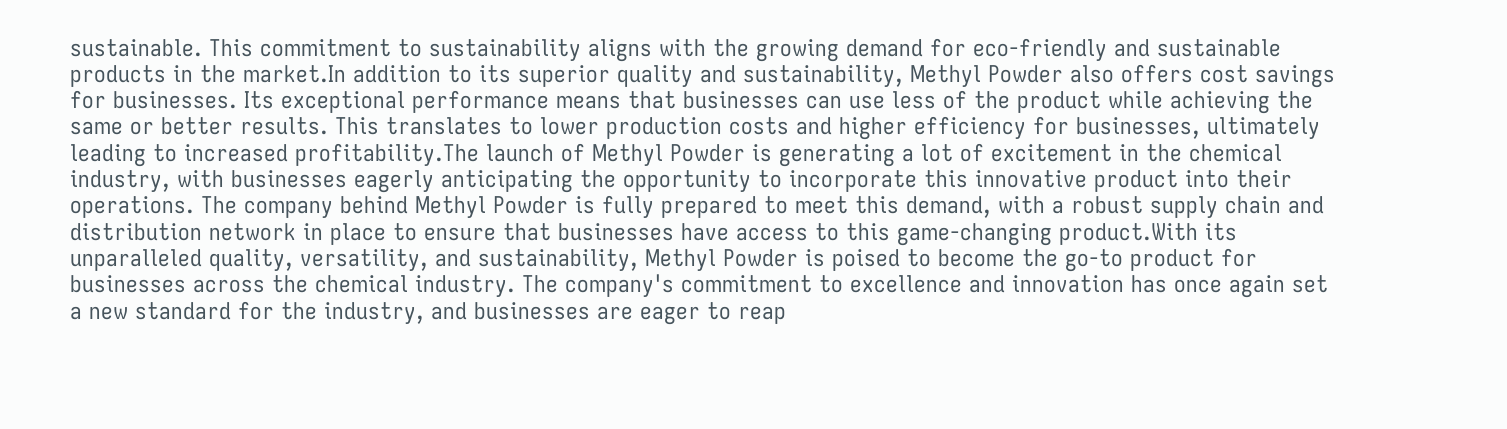sustainable. This commitment to sustainability aligns with the growing demand for eco-friendly and sustainable products in the market.In addition to its superior quality and sustainability, Methyl Powder also offers cost savings for businesses. Its exceptional performance means that businesses can use less of the product while achieving the same or better results. This translates to lower production costs and higher efficiency for businesses, ultimately leading to increased profitability.The launch of Methyl Powder is generating a lot of excitement in the chemical industry, with businesses eagerly anticipating the opportunity to incorporate this innovative product into their operations. The company behind Methyl Powder is fully prepared to meet this demand, with a robust supply chain and distribution network in place to ensure that businesses have access to this game-changing product.With its unparalleled quality, versatility, and sustainability, Methyl Powder is poised to become the go-to product for businesses across the chemical industry. The company's commitment to excellence and innovation has once again set a new standard for the industry, and businesses are eager to reap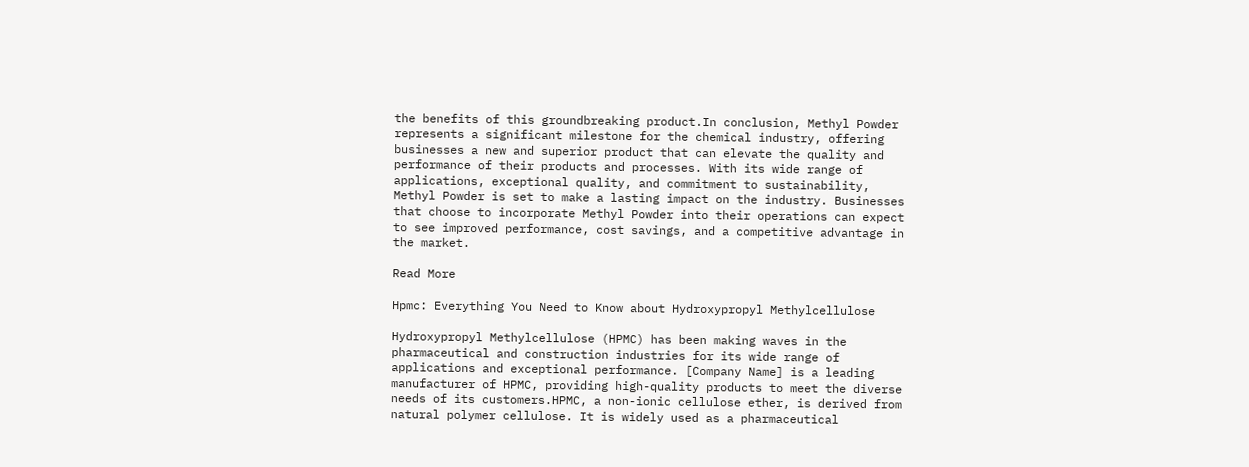the benefits of this groundbreaking product.In conclusion, Methyl Powder represents a significant milestone for the chemical industry, offering businesses a new and superior product that can elevate the quality and performance of their products and processes. With its wide range of applications, exceptional quality, and commitment to sustainability, Methyl Powder is set to make a lasting impact on the industry. Businesses that choose to incorporate Methyl Powder into their operations can expect to see improved performance, cost savings, and a competitive advantage in the market.

Read More

Hpmc: Everything You Need to Know about Hydroxypropyl Methylcellulose

Hydroxypropyl Methylcellulose (HPMC) has been making waves in the pharmaceutical and construction industries for its wide range of applications and exceptional performance. [Company Name] is a leading manufacturer of HPMC, providing high-quality products to meet the diverse needs of its customers.HPMC, a non-ionic cellulose ether, is derived from natural polymer cellulose. It is widely used as a pharmaceutical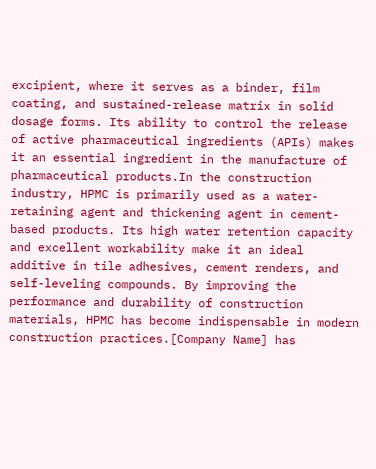excipient, where it serves as a binder, film coating, and sustained-release matrix in solid dosage forms. Its ability to control the release of active pharmaceutical ingredients (APIs) makes it an essential ingredient in the manufacture of pharmaceutical products.In the construction industry, HPMC is primarily used as a water-retaining agent and thickening agent in cement-based products. Its high water retention capacity and excellent workability make it an ideal additive in tile adhesives, cement renders, and self-leveling compounds. By improving the performance and durability of construction materials, HPMC has become indispensable in modern construction practices.[Company Name] has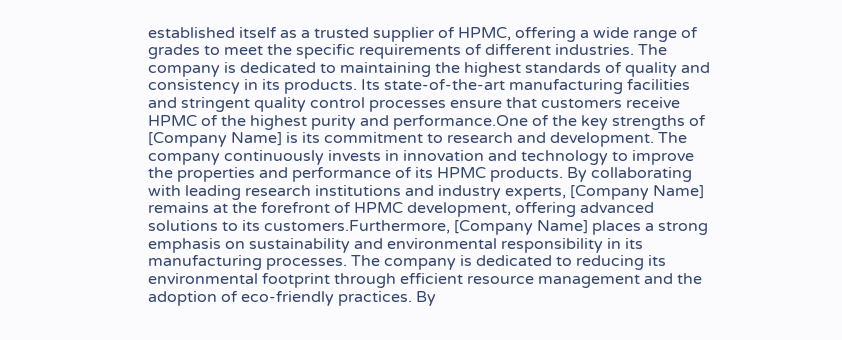established itself as a trusted supplier of HPMC, offering a wide range of grades to meet the specific requirements of different industries. The company is dedicated to maintaining the highest standards of quality and consistency in its products. Its state-of-the-art manufacturing facilities and stringent quality control processes ensure that customers receive HPMC of the highest purity and performance.One of the key strengths of [Company Name] is its commitment to research and development. The company continuously invests in innovation and technology to improve the properties and performance of its HPMC products. By collaborating with leading research institutions and industry experts, [Company Name] remains at the forefront of HPMC development, offering advanced solutions to its customers.Furthermore, [Company Name] places a strong emphasis on sustainability and environmental responsibility in its manufacturing processes. The company is dedicated to reducing its environmental footprint through efficient resource management and the adoption of eco-friendly practices. By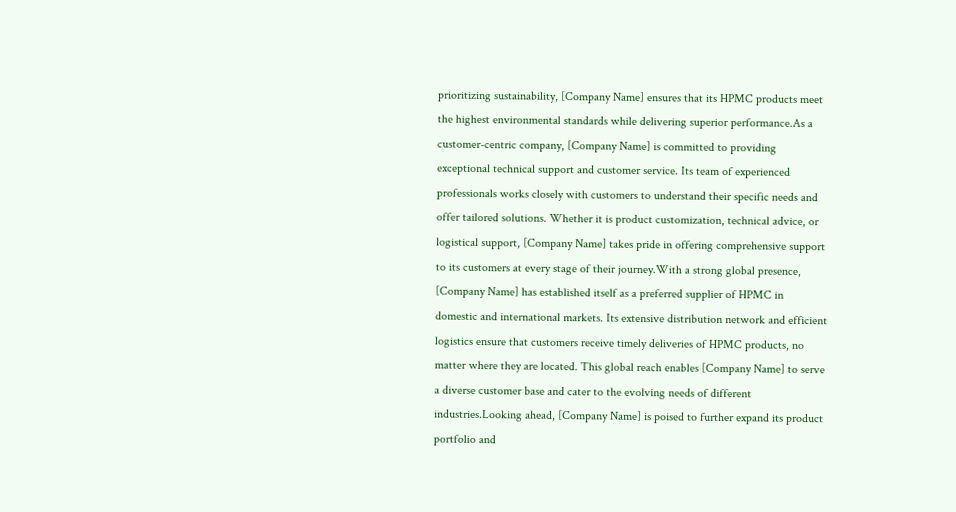prioritizing sustainability, [Company Name] ensures that its HPMC products meet the highest environmental standards while delivering superior performance.As a customer-centric company, [Company Name] is committed to providing exceptional technical support and customer service. Its team of experienced professionals works closely with customers to understand their specific needs and offer tailored solutions. Whether it is product customization, technical advice, or logistical support, [Company Name] takes pride in offering comprehensive support to its customers at every stage of their journey.With a strong global presence, [Company Name] has established itself as a preferred supplier of HPMC in domestic and international markets. Its extensive distribution network and efficient logistics ensure that customers receive timely deliveries of HPMC products, no matter where they are located. This global reach enables [Company Name] to serve a diverse customer base and cater to the evolving needs of different industries.Looking ahead, [Company Name] is poised to further expand its product portfolio and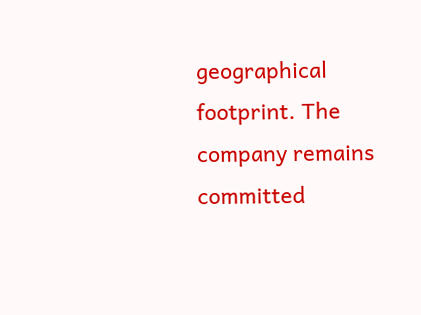geographical footprint. The company remains committed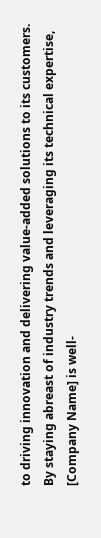to driving innovation and delivering value-added solutions to its customers. By staying abreast of industry trends and leveraging its technical expertise, [Company Name] is well-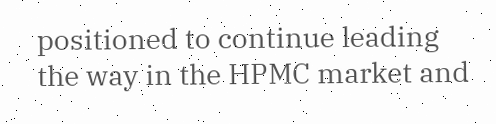positioned to continue leading the way in the HPMC market and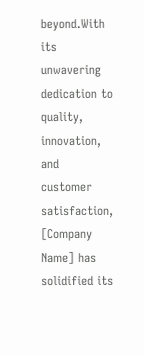beyond.With its unwavering dedication to quality, innovation, and customer satisfaction, [Company Name] has solidified its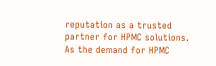reputation as a trusted partner for HPMC solutions. As the demand for HPMC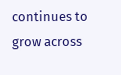continues to grow across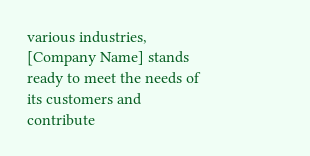various industries, [Company Name] stands ready to meet the needs of its customers and contribute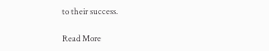to their success.

Read More